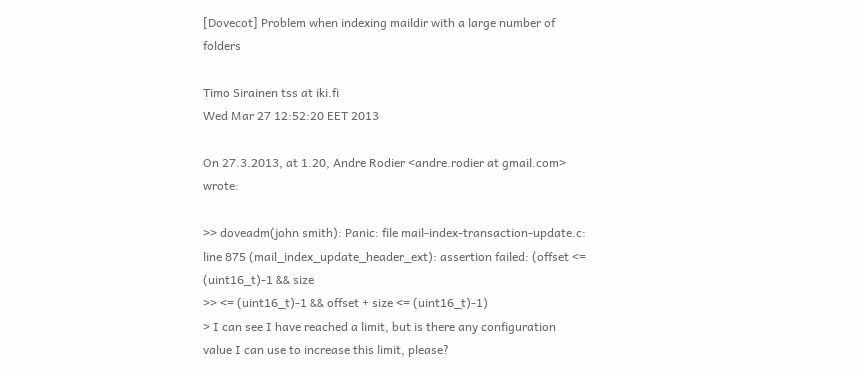[Dovecot] Problem when indexing maildir with a large number of folders

Timo Sirainen tss at iki.fi
Wed Mar 27 12:52:20 EET 2013

On 27.3.2013, at 1.20, Andre Rodier <andre.rodier at gmail.com> wrote:

>> doveadm(john smith): Panic: file mail-index-transaction-update.c: line 875 (mail_index_update_header_ext): assertion failed: (offset <= (uint16_t)-1 && size
>> <= (uint16_t)-1 && offset + size <= (uint16_t)-1)
> I can see I have reached a limit, but is there any configuration value I can use to increase this limit, please?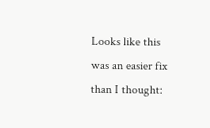Looks like this was an easier fix than I thought: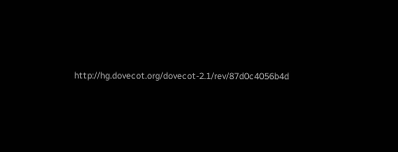http://hg.dovecot.org/dovecot-2.1/rev/87d0c4056b4d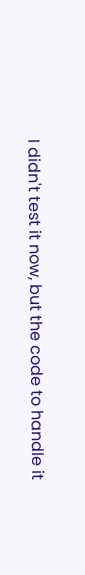I didn't test it now, but the code to handle it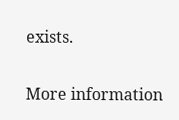exists.

More information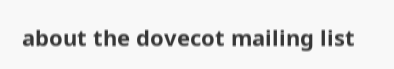about the dovecot mailing list